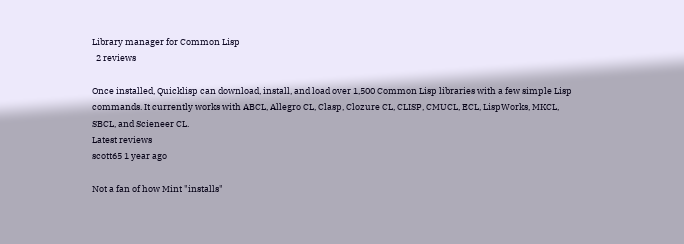Library manager for Common Lisp
  2 reviews

Once installed, Quicklisp can download, install, and load over 1,500 Common Lisp libraries with a few simple Lisp commands. It currently works with ABCL, Allegro CL, Clasp, Clozure CL, CLISP, CMUCL, ECL, LispWorks, MKCL, SBCL, and Scieneer CL.
Latest reviews
scott65 1 year ago

Not a fan of how Mint "installs"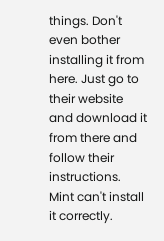things. Don't even bother installing it from here. Just go to their website and download it from there and follow their instructions. Mint can't install it correctly.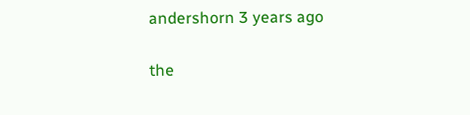andershorn 3 years ago

the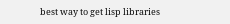best way to get lisp libraries